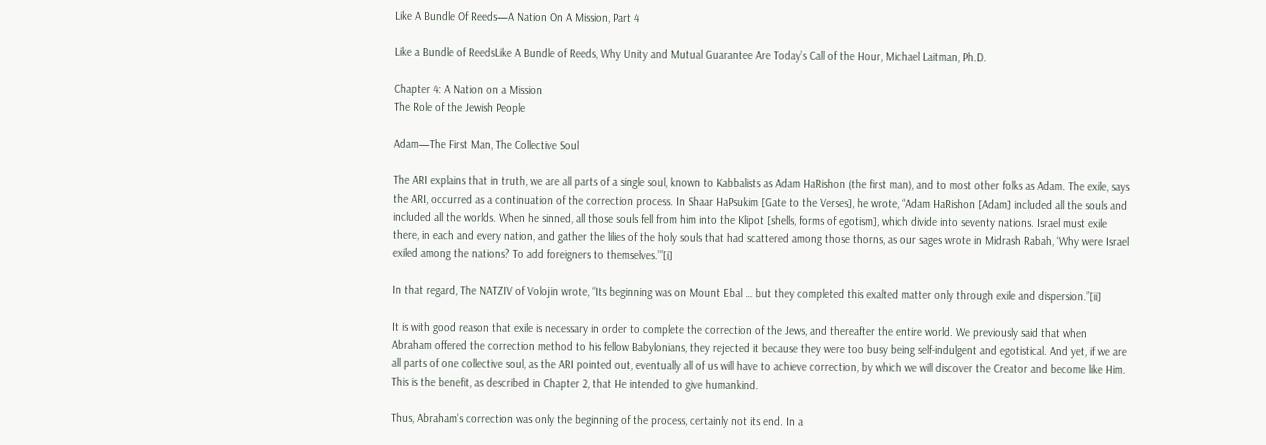Like A Bundle Of Reeds—A Nation On A Mission, Part 4

Like a Bundle of ReedsLike A Bundle of Reeds, Why Unity and Mutual Guarantee Are Today’s Call of the Hour, Michael Laitman, Ph.D.

Chapter 4: A Nation on a Mission
The Role of the Jewish People

Adam—The First Man, The Collective Soul

The ARI explains that in truth, we are all parts of a single soul, known to Kabbalists as Adam HaRishon (the first man), and to most other folks as Adam. The exile, says the ARI, occurred as a continuation of the correction process. In Shaar HaPsukim [Gate to the Verses], he wrote, “Adam HaRishon [Adam] included all the souls and included all the worlds. When he sinned, all those souls fell from him into the Klipot [shells, forms of egotism], which divide into seventy nations. Israel must exile there, in each and every nation, and gather the lilies of the holy souls that had scattered among those thorns, as our sages wrote in Midrash Rabah, ‘Why were Israel exiled among the nations? To add foreigners to themselves.’”[i]

In that regard, The NATZIV of Volojin wrote, “Its beginning was on Mount Ebal … but they completed this exalted matter only through exile and dispersion.”[ii]

It is with good reason that exile is necessary in order to complete the correction of the Jews, and thereafter the entire world. We previously said that when Abraham offered the correction method to his fellow Babylonians, they rejected it because they were too busy being self-indulgent and egotistical. And yet, if we are all parts of one collective soul, as the ARI pointed out, eventually all of us will have to achieve correction, by which we will discover the Creator and become like Him. This is the benefit, as described in Chapter 2, that He intended to give humankind.

Thus, Abraham’s correction was only the beginning of the process, certainly not its end. In a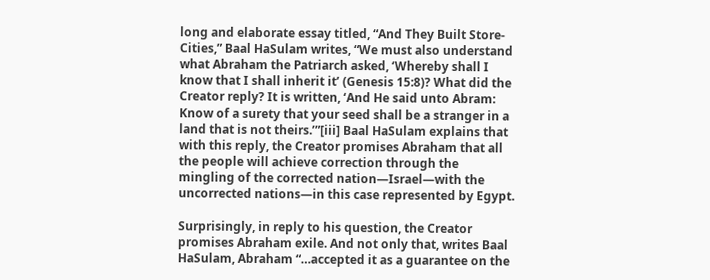long and elaborate essay titled, “And They Built Store-Cities,” Baal HaSulam writes, “We must also understand what Abraham the Patriarch asked, ‘Whereby shall I know that I shall inherit it’ (Genesis 15:8)? What did the Creator reply? It is written, ‘And He said unto Abram: Know of a surety that your seed shall be a stranger in a land that is not theirs.’”[iii] Baal HaSulam explains that with this reply, the Creator promises Abraham that all the people will achieve correction through the mingling of the corrected nation—Israel—with the uncorrected nations—in this case represented by Egypt.

Surprisingly, in reply to his question, the Creator promises Abraham exile. And not only that, writes Baal HaSulam, Abraham “…accepted it as a guarantee on the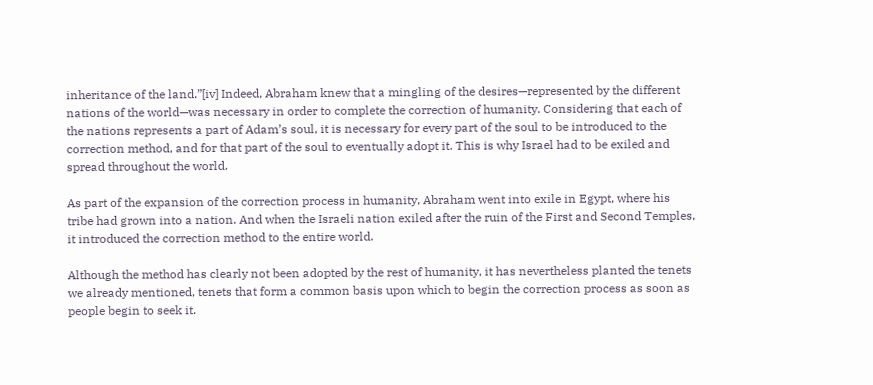inheritance of the land.”[iv] Indeed, Abraham knew that a mingling of the desires—represented by the different nations of the world—was necessary in order to complete the correction of humanity. Considering that each of the nations represents a part of Adam’s soul, it is necessary for every part of the soul to be introduced to the correction method, and for that part of the soul to eventually adopt it. This is why Israel had to be exiled and spread throughout the world.

As part of the expansion of the correction process in humanity, Abraham went into exile in Egypt, where his tribe had grown into a nation. And when the Israeli nation exiled after the ruin of the First and Second Temples, it introduced the correction method to the entire world.

Although the method has clearly not been adopted by the rest of humanity, it has nevertheless planted the tenets we already mentioned, tenets that form a common basis upon which to begin the correction process as soon as people begin to seek it.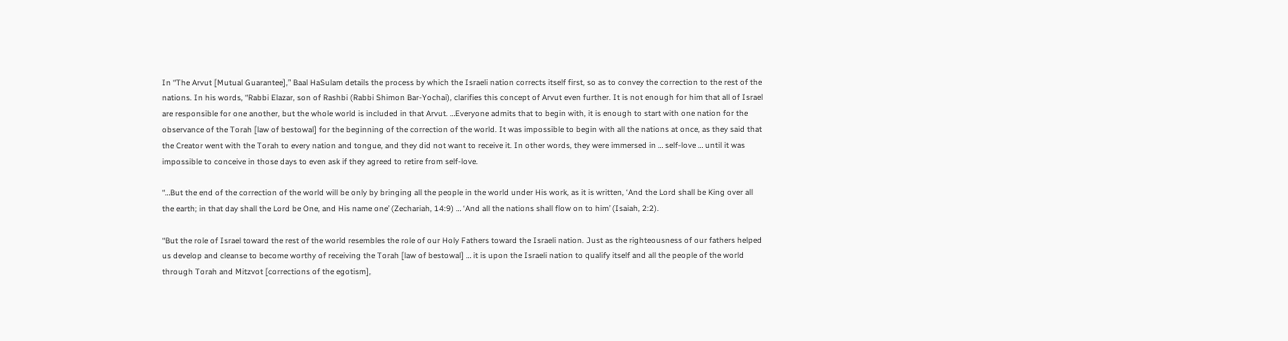In “The Arvut [Mutual Guarantee],” Baal HaSulam details the process by which the Israeli nation corrects itself first, so as to convey the correction to the rest of the nations. In his words, “Rabbi Elazar, son of Rashbi (Rabbi Shimon Bar-Yochai), clarifies this concept of Arvut even further. It is not enough for him that all of Israel are responsible for one another, but the whole world is included in that Arvut. …Everyone admits that to begin with, it is enough to start with one nation for the observance of the Torah [law of bestowal] for the beginning of the correction of the world. It was impossible to begin with all the nations at once, as they said that the Creator went with the Torah to every nation and tongue, and they did not want to receive it. In other words, they were immersed in … self-love … until it was impossible to conceive in those days to even ask if they agreed to retire from self-love.

“…But the end of the correction of the world will be only by bringing all the people in the world under His work, as it is written, ‘And the Lord shall be King over all the earth; in that day shall the Lord be One, and His name one’ (Zechariah, 14:9) … ‘And all the nations shall flow on to him’ (Isaiah, 2:2).

“But the role of Israel toward the rest of the world resembles the role of our Holy Fathers toward the Israeli nation. Just as the righteousness of our fathers helped us develop and cleanse to become worthy of receiving the Torah [law of bestowal] … it is upon the Israeli nation to qualify itself and all the people of the world through Torah and Mitzvot [corrections of the egotism],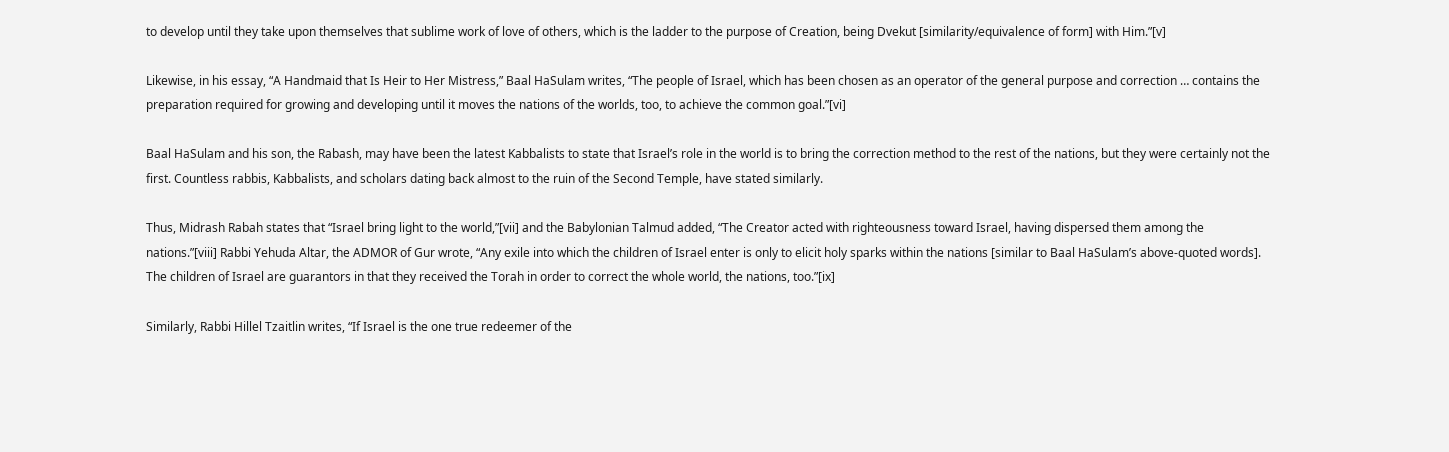to develop until they take upon themselves that sublime work of love of others, which is the ladder to the purpose of Creation, being Dvekut [similarity/equivalence of form] with Him.”[v]

Likewise, in his essay, “A Handmaid that Is Heir to Her Mistress,” Baal HaSulam writes, “The people of Israel, which has been chosen as an operator of the general purpose and correction … contains the preparation required for growing and developing until it moves the nations of the worlds, too, to achieve the common goal.”[vi]

Baal HaSulam and his son, the Rabash, may have been the latest Kabbalists to state that Israel’s role in the world is to bring the correction method to the rest of the nations, but they were certainly not the first. Countless rabbis, Kabbalists, and scholars dating back almost to the ruin of the Second Temple, have stated similarly.

Thus, Midrash Rabah states that “Israel bring light to the world,”[vii] and the Babylonian Talmud added, “The Creator acted with righteousness toward Israel, having dispersed them among the nations.”[viii] Rabbi Yehuda Altar, the ADMOR of Gur wrote, “Any exile into which the children of Israel enter is only to elicit holy sparks within the nations [similar to Baal HaSulam’s above-quoted words]. The children of Israel are guarantors in that they received the Torah in order to correct the whole world, the nations, too.”[ix]

Similarly, Rabbi Hillel Tzaitlin writes, “If Israel is the one true redeemer of the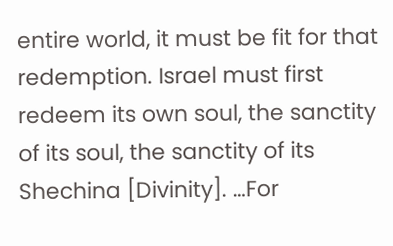entire world, it must be fit for that redemption. Israel must first redeem its own soul, the sanctity of its soul, the sanctity of its Shechina [Divinity]. …For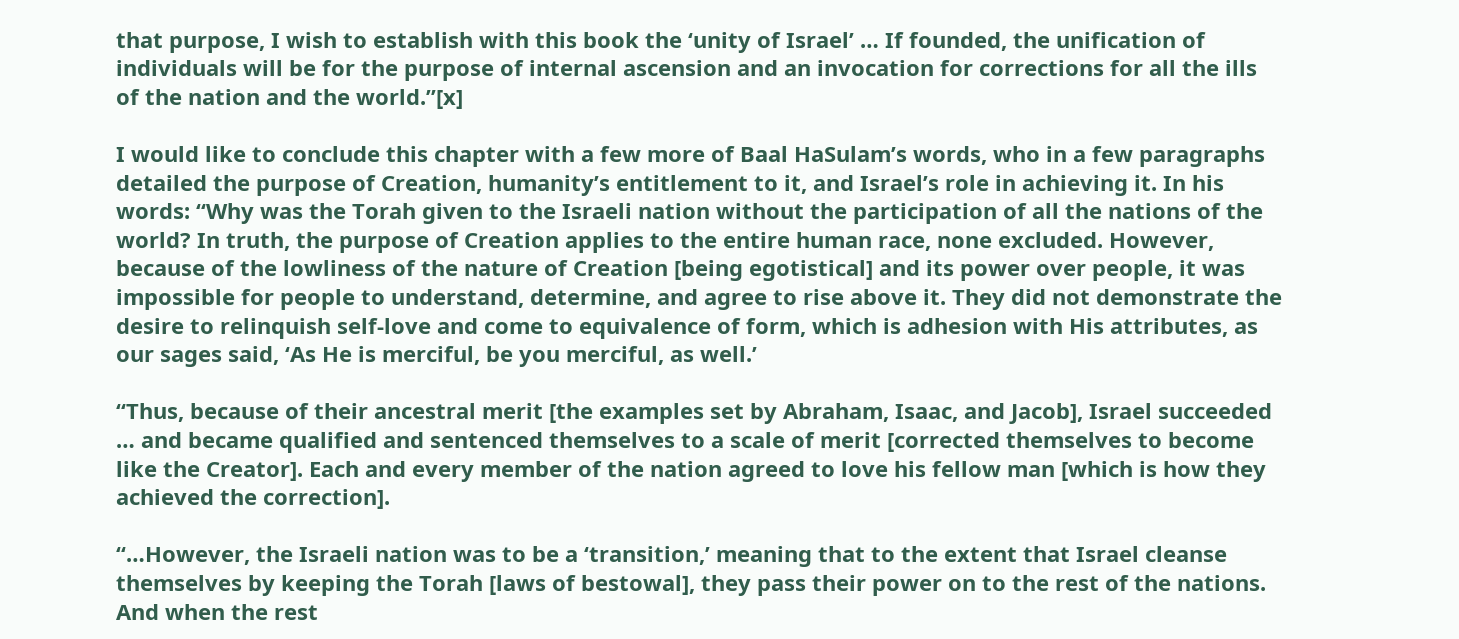that purpose, I wish to establish with this book the ‘unity of Israel’ … If founded, the unification of individuals will be for the purpose of internal ascension and an invocation for corrections for all the ills of the nation and the world.”[x]

I would like to conclude this chapter with a few more of Baal HaSulam’s words, who in a few paragraphs detailed the purpose of Creation, humanity’s entitlement to it, and Israel’s role in achieving it. In his words: “Why was the Torah given to the Israeli nation without the participation of all the nations of the world? In truth, the purpose of Creation applies to the entire human race, none excluded. However, because of the lowliness of the nature of Creation [being egotistical] and its power over people, it was impossible for people to understand, determine, and agree to rise above it. They did not demonstrate the desire to relinquish self-love and come to equivalence of form, which is adhesion with His attributes, as our sages said, ‘As He is merciful, be you merciful, as well.’

“Thus, because of their ancestral merit [the examples set by Abraham, Isaac, and Jacob], Israel succeeded … and became qualified and sentenced themselves to a scale of merit [corrected themselves to become like the Creator]. Each and every member of the nation agreed to love his fellow man [which is how they achieved the correction].

“…However, the Israeli nation was to be a ‘transition,’ meaning that to the extent that Israel cleanse themselves by keeping the Torah [laws of bestowal], they pass their power on to the rest of the nations. And when the rest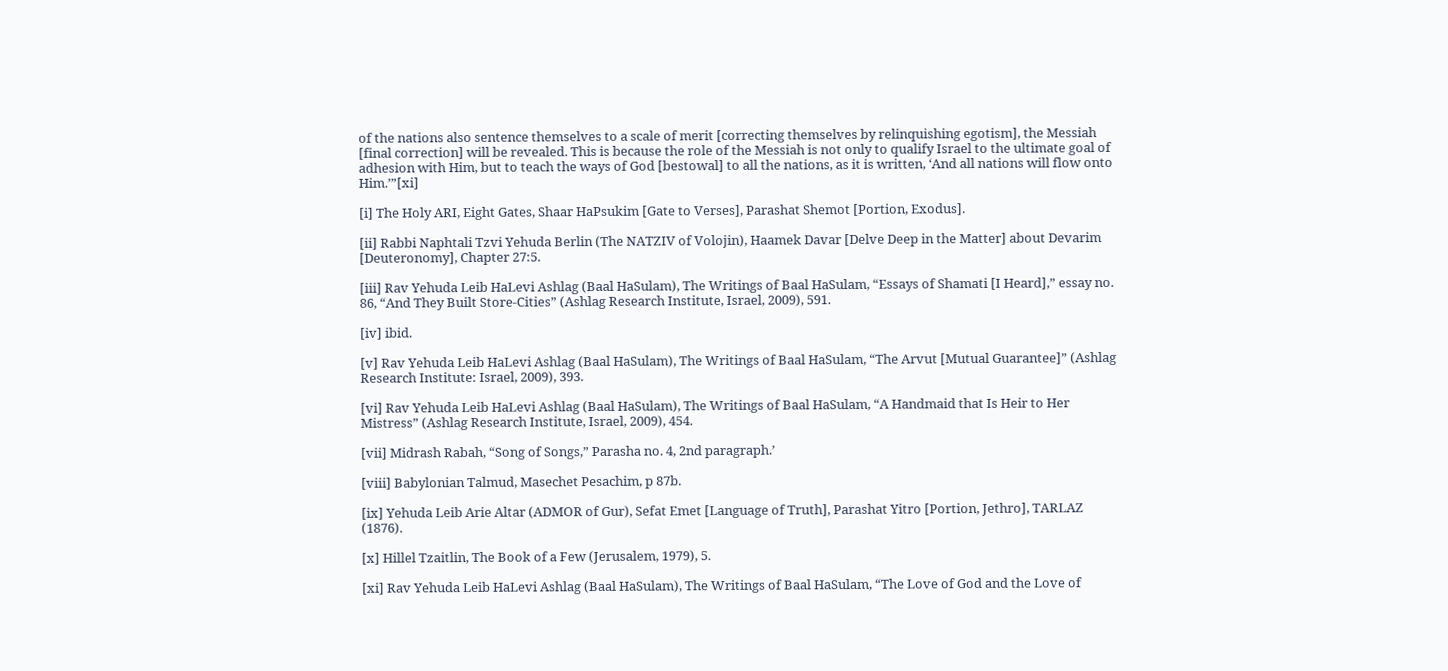of the nations also sentence themselves to a scale of merit [correcting themselves by relinquishing egotism], the Messiah [final correction] will be revealed. This is because the role of the Messiah is not only to qualify Israel to the ultimate goal of adhesion with Him, but to teach the ways of God [bestowal] to all the nations, as it is written, ‘And all nations will flow onto Him.’”[xi]

[i] The Holy ARI, Eight Gates, Shaar HaPsukim [Gate to Verses], Parashat Shemot [Portion, Exodus].

[ii] Rabbi Naphtali Tzvi Yehuda Berlin (The NATZIV of Volojin), Haamek Davar [Delve Deep in the Matter] about Devarim [Deuteronomy], Chapter 27:5.

[iii] Rav Yehuda Leib HaLevi Ashlag (Baal HaSulam), The Writings of Baal HaSulam, “Essays of Shamati [I Heard],” essay no. 86, “And They Built Store-Cities” (Ashlag Research Institute, Israel, 2009), 591.

[iv] ibid.

[v] Rav Yehuda Leib HaLevi Ashlag (Baal HaSulam), The Writings of Baal HaSulam, “The Arvut [Mutual Guarantee]” (Ashlag Research Institute: Israel, 2009), 393.

[vi] Rav Yehuda Leib HaLevi Ashlag (Baal HaSulam), The Writings of Baal HaSulam, “A Handmaid that Is Heir to Her Mistress” (Ashlag Research Institute, Israel, 2009), 454.

[vii] Midrash Rabah, “Song of Songs,” Parasha no. 4, 2nd paragraph.’

[viii] Babylonian Talmud, Masechet Pesachim, p 87b.

[ix] Yehuda Leib Arie Altar (ADMOR of Gur), Sefat Emet [Language of Truth], Parashat Yitro [Portion, Jethro], TARLAZ (1876).

[x] Hillel Tzaitlin, The Book of a Few (Jerusalem, 1979), 5.

[xi] Rav Yehuda Leib HaLevi Ashlag (Baal HaSulam), The Writings of Baal HaSulam, “The Love of God and the Love of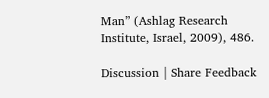Man” (Ashlag Research Institute, Israel, 2009), 486.

Discussion | Share Feedback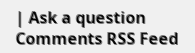| Ask a question Comments RSS Feed